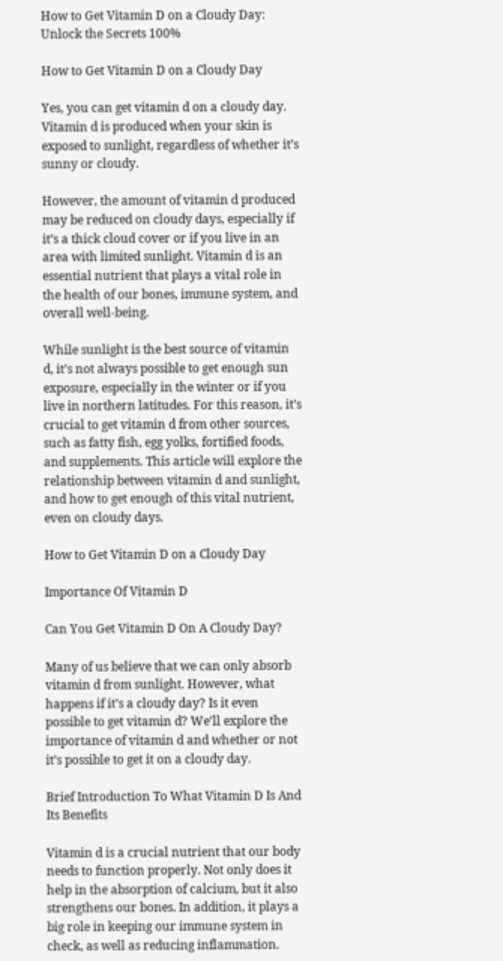How to Get Vitamin D on a Cloudy Day: Unlock the Secrets 100%

How to Get Vitamin D on a Cloudy Day

Yes, you can get vitamin d on a cloudy day. Vitamin d is produced when your skin is exposed to sunlight, regardless of whether it’s sunny or cloudy.

However, the amount of vitamin d produced may be reduced on cloudy days, especially if it’s a thick cloud cover or if you live in an area with limited sunlight. Vitamin d is an essential nutrient that plays a vital role in the health of our bones, immune system, and overall well-being.

While sunlight is the best source of vitamin d, it’s not always possible to get enough sun exposure, especially in the winter or if you live in northern latitudes. For this reason, it’s crucial to get vitamin d from other sources, such as fatty fish, egg yolks, fortified foods, and supplements. This article will explore the relationship between vitamin d and sunlight, and how to get enough of this vital nutrient, even on cloudy days.

How to Get Vitamin D on a Cloudy Day

Importance Of Vitamin D

Can You Get Vitamin D On A Cloudy Day?

Many of us believe that we can only absorb vitamin d from sunlight. However, what happens if it’s a cloudy day? Is it even possible to get vitamin d? We’ll explore the importance of vitamin d and whether or not it’s possible to get it on a cloudy day.

Brief Introduction To What Vitamin D Is And Its Benefits

Vitamin d is a crucial nutrient that our body needs to function properly. Not only does it help in the absorption of calcium, but it also strengthens our bones. In addition, it plays a big role in keeping our immune system in check, as well as reducing inflammation.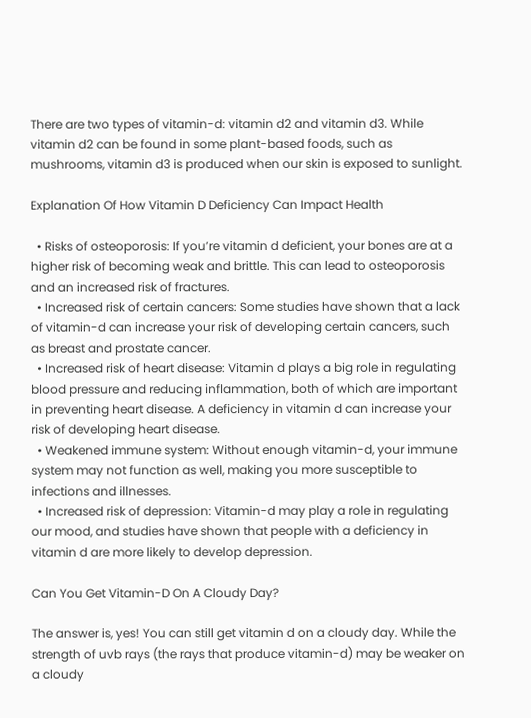There are two types of vitamin-d: vitamin d2 and vitamin d3. While vitamin d2 can be found in some plant-based foods, such as mushrooms, vitamin d3 is produced when our skin is exposed to sunlight.

Explanation Of How Vitamin D Deficiency Can Impact Health

  • Risks of osteoporosis: If you’re vitamin d deficient, your bones are at a higher risk of becoming weak and brittle. This can lead to osteoporosis and an increased risk of fractures.
  • Increased risk of certain cancers: Some studies have shown that a lack of vitamin-d can increase your risk of developing certain cancers, such as breast and prostate cancer.
  • Increased risk of heart disease: Vitamin d plays a big role in regulating blood pressure and reducing inflammation, both of which are important in preventing heart disease. A deficiency in vitamin d can increase your risk of developing heart disease.
  • Weakened immune system: Without enough vitamin-d, your immune system may not function as well, making you more susceptible to infections and illnesses.
  • Increased risk of depression: Vitamin-d may play a role in regulating our mood, and studies have shown that people with a deficiency in vitamin d are more likely to develop depression.

Can You Get Vitamin-D On A Cloudy Day?

The answer is, yes! You can still get vitamin d on a cloudy day. While the strength of uvb rays (the rays that produce vitamin-d) may be weaker on a cloudy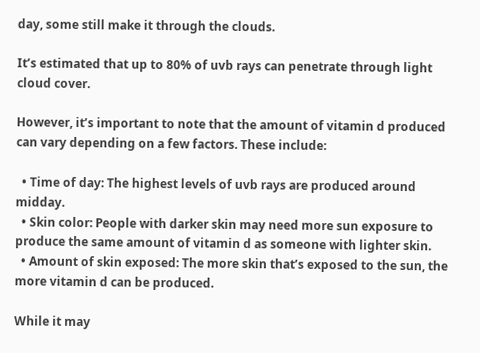day, some still make it through the clouds.

It’s estimated that up to 80% of uvb rays can penetrate through light cloud cover.

However, it’s important to note that the amount of vitamin d produced can vary depending on a few factors. These include:

  • Time of day: The highest levels of uvb rays are produced around midday.
  • Skin color: People with darker skin may need more sun exposure to produce the same amount of vitamin d as someone with lighter skin.
  • Amount of skin exposed: The more skin that’s exposed to the sun, the more vitamin d can be produced.

While it may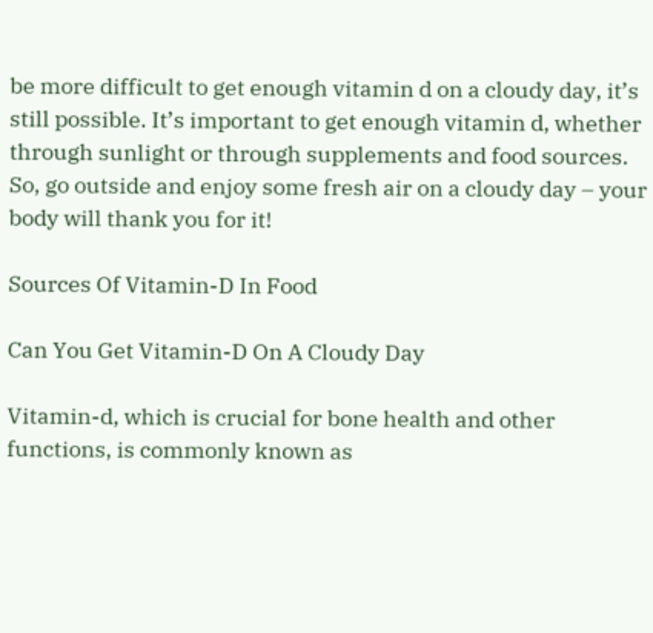be more difficult to get enough vitamin d on a cloudy day, it’s still possible. It’s important to get enough vitamin d, whether through sunlight or through supplements and food sources. So, go outside and enjoy some fresh air on a cloudy day – your body will thank you for it!

Sources Of Vitamin-D In Food

Can You Get Vitamin-D On A Cloudy Day

Vitamin-d, which is crucial for bone health and other functions, is commonly known as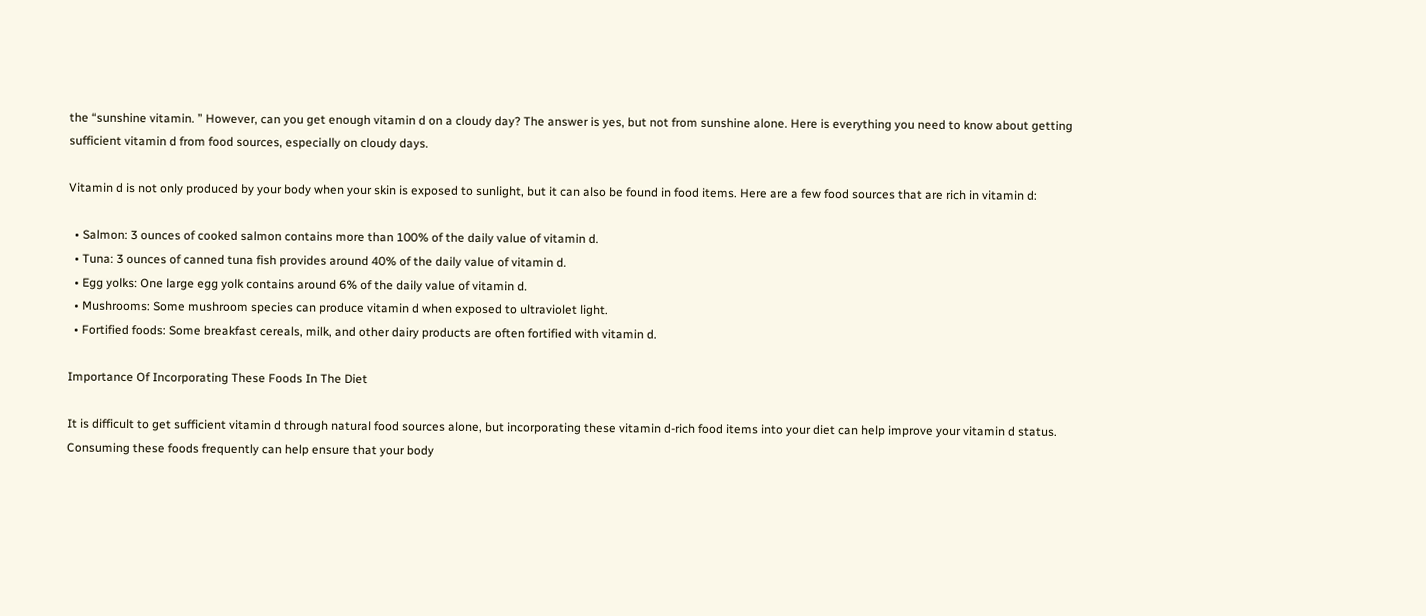the “sunshine vitamin. ” However, can you get enough vitamin d on a cloudy day? The answer is yes, but not from sunshine alone. Here is everything you need to know about getting sufficient vitamin d from food sources, especially on cloudy days.

Vitamin d is not only produced by your body when your skin is exposed to sunlight, but it can also be found in food items. Here are a few food sources that are rich in vitamin d:

  • Salmon: 3 ounces of cooked salmon contains more than 100% of the daily value of vitamin d.
  • Tuna: 3 ounces of canned tuna fish provides around 40% of the daily value of vitamin d.
  • Egg yolks: One large egg yolk contains around 6% of the daily value of vitamin d.
  • Mushrooms: Some mushroom species can produce vitamin d when exposed to ultraviolet light.
  • Fortified foods: Some breakfast cereals, milk, and other dairy products are often fortified with vitamin d.

Importance Of Incorporating These Foods In The Diet

It is difficult to get sufficient vitamin d through natural food sources alone, but incorporating these vitamin d-rich food items into your diet can help improve your vitamin d status. Consuming these foods frequently can help ensure that your body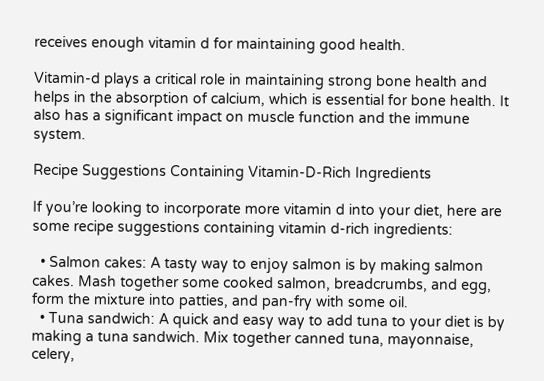receives enough vitamin d for maintaining good health.

Vitamin-d plays a critical role in maintaining strong bone health and helps in the absorption of calcium, which is essential for bone health. It also has a significant impact on muscle function and the immune system.

Recipe Suggestions Containing Vitamin-D-Rich Ingredients

If you’re looking to incorporate more vitamin d into your diet, here are some recipe suggestions containing vitamin d-rich ingredients:

  • Salmon cakes: A tasty way to enjoy salmon is by making salmon cakes. Mash together some cooked salmon, breadcrumbs, and egg, form the mixture into patties, and pan-fry with some oil.
  • Tuna sandwich: A quick and easy way to add tuna to your diet is by making a tuna sandwich. Mix together canned tuna, mayonnaise, celery,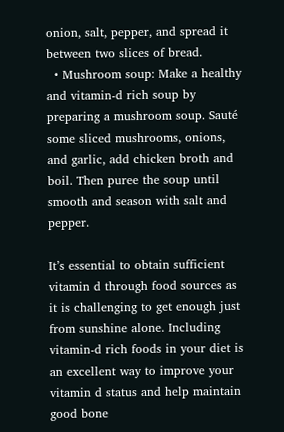onion, salt, pepper, and spread it between two slices of bread.
  • Mushroom soup: Make a healthy and vitamin-d rich soup by preparing a mushroom soup. Sauté some sliced mushrooms, onions, and garlic, add chicken broth and boil. Then puree the soup until smooth and season with salt and pepper.

It’s essential to obtain sufficient vitamin d through food sources as it is challenging to get enough just from sunshine alone. Including vitamin-d rich foods in your diet is an excellent way to improve your vitamin d status and help maintain good bone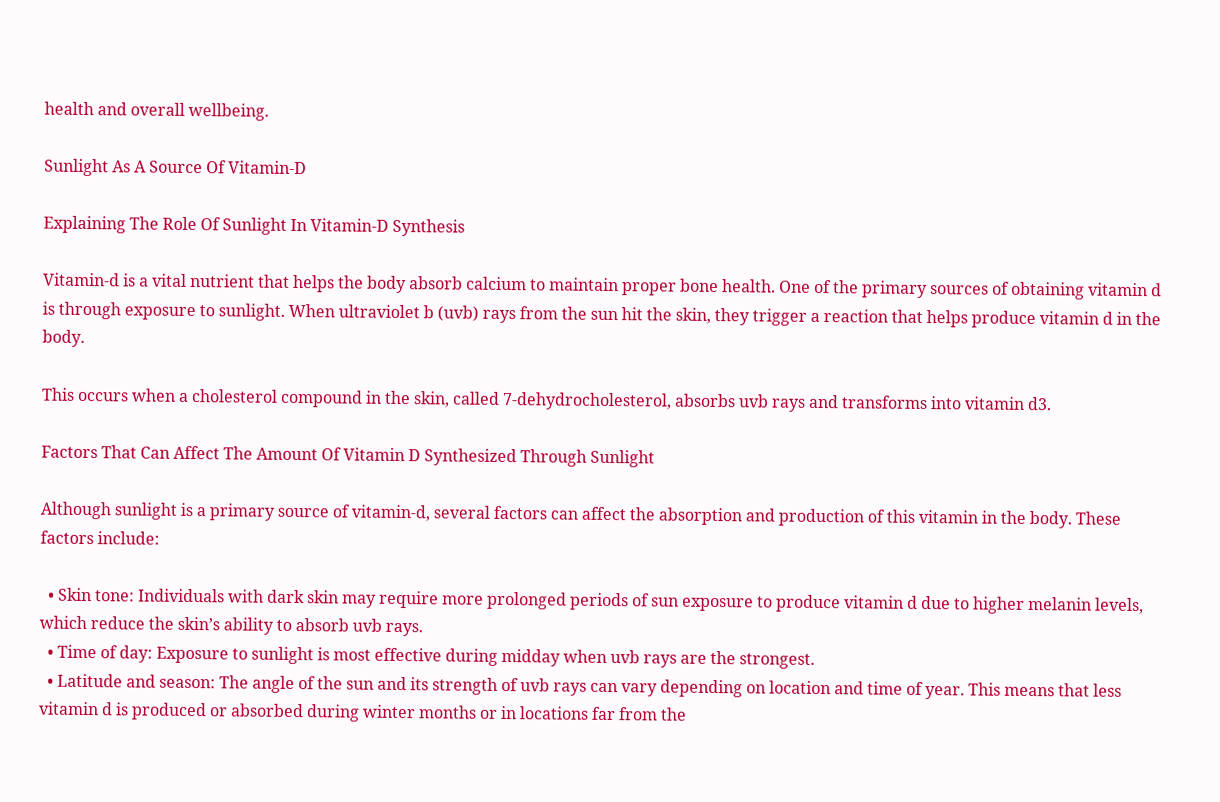health and overall wellbeing.

Sunlight As A Source Of Vitamin-D

Explaining The Role Of Sunlight In Vitamin-D Synthesis

Vitamin-d is a vital nutrient that helps the body absorb calcium to maintain proper bone health. One of the primary sources of obtaining vitamin d is through exposure to sunlight. When ultraviolet b (uvb) rays from the sun hit the skin, they trigger a reaction that helps produce vitamin d in the body.

This occurs when a cholesterol compound in the skin, called 7-dehydrocholesterol, absorbs uvb rays and transforms into vitamin d3.

Factors That Can Affect The Amount Of Vitamin D Synthesized Through Sunlight

Although sunlight is a primary source of vitamin-d, several factors can affect the absorption and production of this vitamin in the body. These factors include:

  • Skin tone: Individuals with dark skin may require more prolonged periods of sun exposure to produce vitamin d due to higher melanin levels, which reduce the skin’s ability to absorb uvb rays.
  • Time of day: Exposure to sunlight is most effective during midday when uvb rays are the strongest.
  • Latitude and season: The angle of the sun and its strength of uvb rays can vary depending on location and time of year. This means that less vitamin d is produced or absorbed during winter months or in locations far from the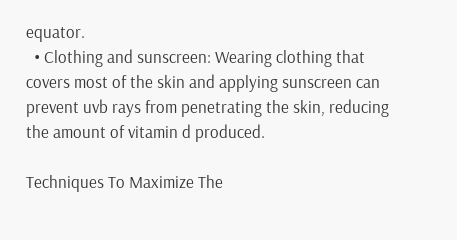equator.
  • Clothing and sunscreen: Wearing clothing that covers most of the skin and applying sunscreen can prevent uvb rays from penetrating the skin, reducing the amount of vitamin d produced.

Techniques To Maximize The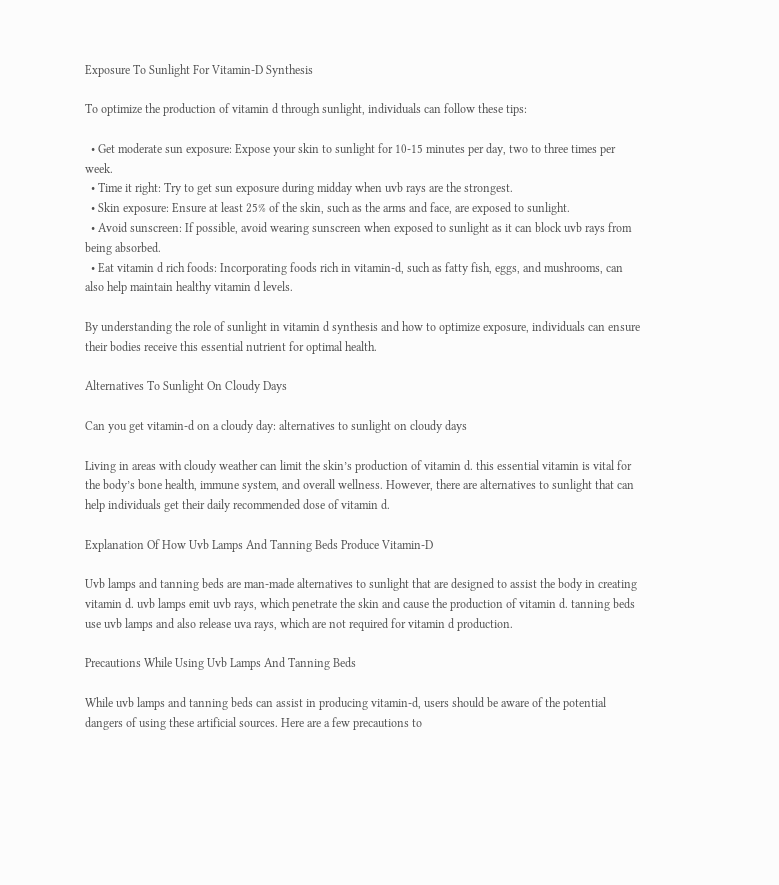Exposure To Sunlight For Vitamin-D Synthesis

To optimize the production of vitamin d through sunlight, individuals can follow these tips:

  • Get moderate sun exposure: Expose your skin to sunlight for 10-15 minutes per day, two to three times per week.
  • Time it right: Try to get sun exposure during midday when uvb rays are the strongest.
  • Skin exposure: Ensure at least 25% of the skin, such as the arms and face, are exposed to sunlight.
  • Avoid sunscreen: If possible, avoid wearing sunscreen when exposed to sunlight as it can block uvb rays from being absorbed.
  • Eat vitamin d rich foods: Incorporating foods rich in vitamin-d, such as fatty fish, eggs, and mushrooms, can also help maintain healthy vitamin d levels.

By understanding the role of sunlight in vitamin d synthesis and how to optimize exposure, individuals can ensure their bodies receive this essential nutrient for optimal health.

Alternatives To Sunlight On Cloudy Days

Can you get vitamin-d on a cloudy day: alternatives to sunlight on cloudy days

Living in areas with cloudy weather can limit the skin’s production of vitamin d. this essential vitamin is vital for the body’s bone health, immune system, and overall wellness. However, there are alternatives to sunlight that can help individuals get their daily recommended dose of vitamin d.

Explanation Of How Uvb Lamps And Tanning Beds Produce Vitamin-D

Uvb lamps and tanning beds are man-made alternatives to sunlight that are designed to assist the body in creating vitamin d. uvb lamps emit uvb rays, which penetrate the skin and cause the production of vitamin d. tanning beds use uvb lamps and also release uva rays, which are not required for vitamin d production.

Precautions While Using Uvb Lamps And Tanning Beds

While uvb lamps and tanning beds can assist in producing vitamin-d, users should be aware of the potential dangers of using these artificial sources. Here are a few precautions to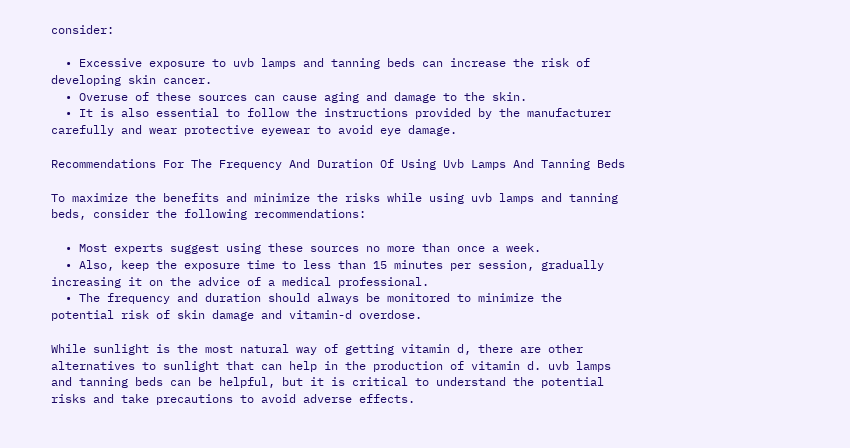consider:

  • Excessive exposure to uvb lamps and tanning beds can increase the risk of developing skin cancer.
  • Overuse of these sources can cause aging and damage to the skin.
  • It is also essential to follow the instructions provided by the manufacturer carefully and wear protective eyewear to avoid eye damage.

Recommendations For The Frequency And Duration Of Using Uvb Lamps And Tanning Beds

To maximize the benefits and minimize the risks while using uvb lamps and tanning beds, consider the following recommendations:

  • Most experts suggest using these sources no more than once a week.
  • Also, keep the exposure time to less than 15 minutes per session, gradually increasing it on the advice of a medical professional.
  • The frequency and duration should always be monitored to minimize the potential risk of skin damage and vitamin-d overdose.

While sunlight is the most natural way of getting vitamin d, there are other alternatives to sunlight that can help in the production of vitamin d. uvb lamps and tanning beds can be helpful, but it is critical to understand the potential risks and take precautions to avoid adverse effects.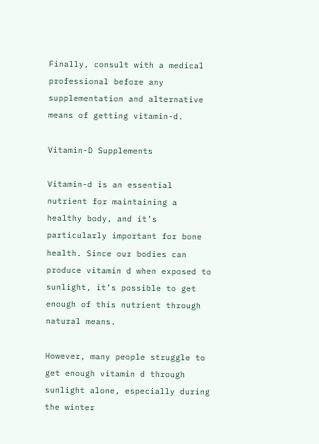Finally, consult with a medical professional before any supplementation and alternative means of getting vitamin-d.

Vitamin-D Supplements

Vitamin-d is an essential nutrient for maintaining a healthy body, and it’s particularly important for bone health. Since our bodies can produce vitamin d when exposed to sunlight, it’s possible to get enough of this nutrient through natural means.

However, many people struggle to get enough vitamin d through sunlight alone, especially during the winter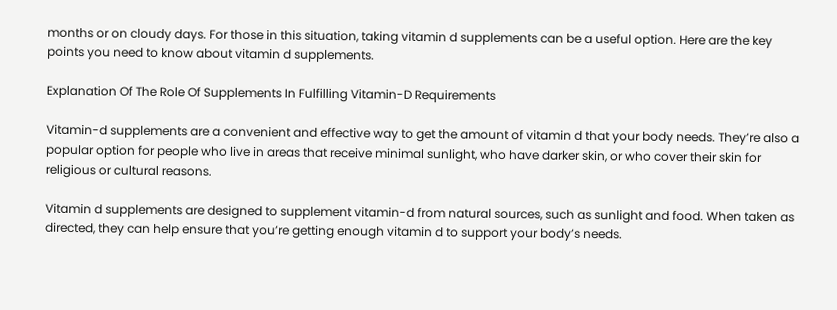months or on cloudy days. For those in this situation, taking vitamin d supplements can be a useful option. Here are the key points you need to know about vitamin d supplements.

Explanation Of The Role Of Supplements In Fulfilling Vitamin-D Requirements

Vitamin-d supplements are a convenient and effective way to get the amount of vitamin d that your body needs. They’re also a popular option for people who live in areas that receive minimal sunlight, who have darker skin, or who cover their skin for religious or cultural reasons.

Vitamin d supplements are designed to supplement vitamin-d from natural sources, such as sunlight and food. When taken as directed, they can help ensure that you’re getting enough vitamin d to support your body’s needs.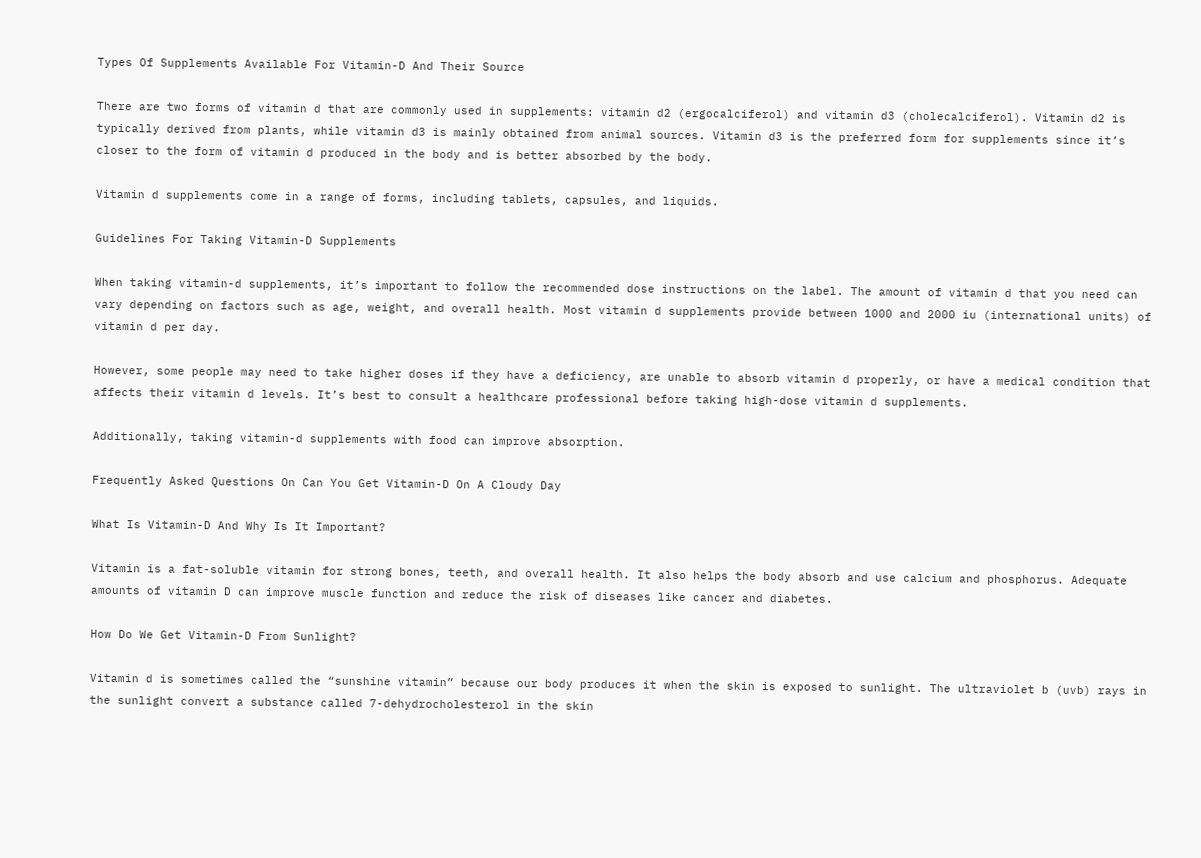Types Of Supplements Available For Vitamin-D And Their Source

There are two forms of vitamin d that are commonly used in supplements: vitamin d2 (ergocalciferol) and vitamin d3 (cholecalciferol). Vitamin d2 is typically derived from plants, while vitamin d3 is mainly obtained from animal sources. Vitamin d3 is the preferred form for supplements since it’s closer to the form of vitamin d produced in the body and is better absorbed by the body.

Vitamin d supplements come in a range of forms, including tablets, capsules, and liquids.

Guidelines For Taking Vitamin-D Supplements

When taking vitamin-d supplements, it’s important to follow the recommended dose instructions on the label. The amount of vitamin d that you need can vary depending on factors such as age, weight, and overall health. Most vitamin d supplements provide between 1000 and 2000 iu (international units) of vitamin d per day.

However, some people may need to take higher doses if they have a deficiency, are unable to absorb vitamin d properly, or have a medical condition that affects their vitamin d levels. It’s best to consult a healthcare professional before taking high-dose vitamin d supplements.

Additionally, taking vitamin-d supplements with food can improve absorption.

Frequently Asked Questions On Can You Get Vitamin-D On A Cloudy Day

What Is Vitamin-D And Why Is It Important?

Vitamin is a fat-soluble vitamin for strong bones, teeth, and overall health. It also helps the body absorb and use calcium and phosphorus. Adequate amounts of vitamin D can improve muscle function and reduce the risk of diseases like cancer and diabetes.

How Do We Get Vitamin-D From Sunlight?

Vitamin d is sometimes called the “sunshine vitamin” because our body produces it when the skin is exposed to sunlight. The ultraviolet b (uvb) rays in the sunlight convert a substance called 7-dehydrocholesterol in the skin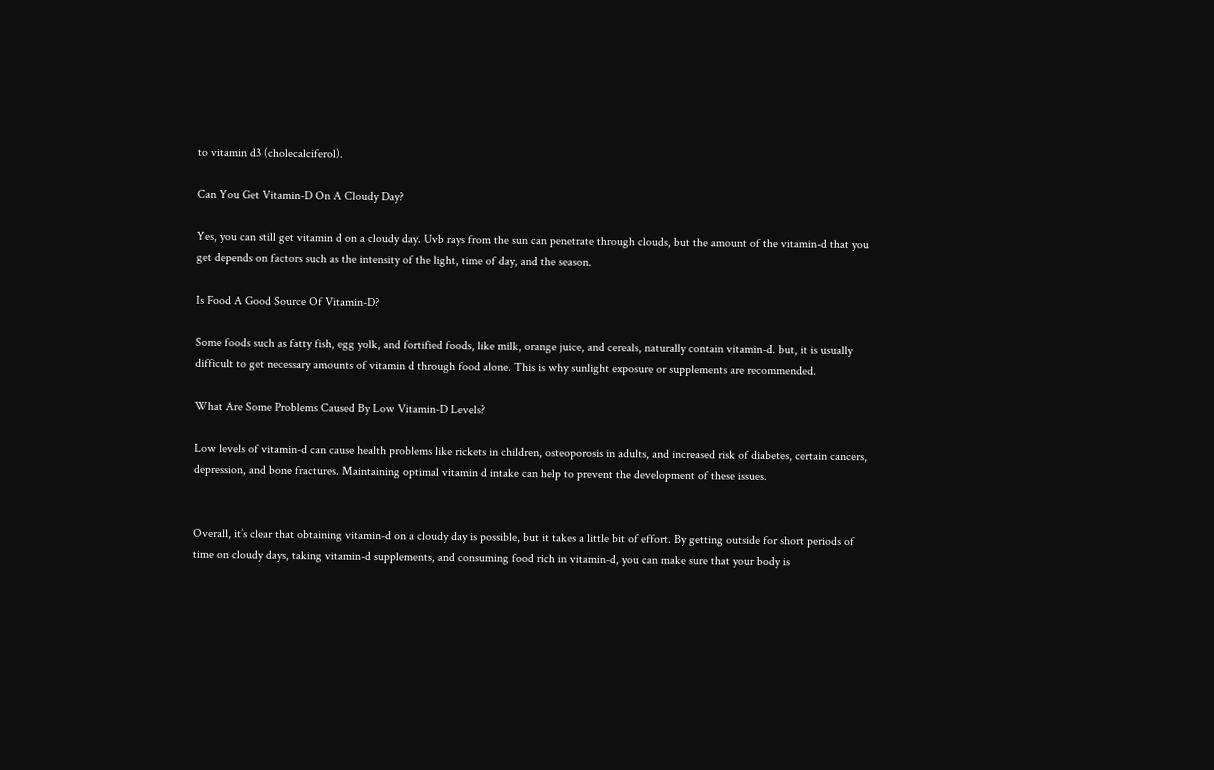to vitamin d3 (cholecalciferol).

Can You Get Vitamin-D On A Cloudy Day?

Yes, you can still get vitamin d on a cloudy day. Uvb rays from the sun can penetrate through clouds, but the amount of the vitamin-d that you get depends on factors such as the intensity of the light, time of day, and the season.

Is Food A Good Source Of Vitamin-D?

Some foods such as fatty fish, egg yolk, and fortified foods, like milk, orange juice, and cereals, naturally contain vitamin-d. but, it is usually difficult to get necessary amounts of vitamin d through food alone. This is why sunlight exposure or supplements are recommended.

What Are Some Problems Caused By Low Vitamin-D Levels?

Low levels of vitamin-d can cause health problems like rickets in children, osteoporosis in adults, and increased risk of diabetes, certain cancers, depression, and bone fractures. Maintaining optimal vitamin d intake can help to prevent the development of these issues.


Overall, it’s clear that obtaining vitamin-d on a cloudy day is possible, but it takes a little bit of effort. By getting outside for short periods of time on cloudy days, taking vitamin-d supplements, and consuming food rich in vitamin-d, you can make sure that your body is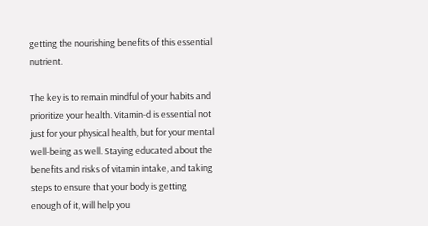getting the nourishing benefits of this essential nutrient.

The key is to remain mindful of your habits and prioritize your health. Vitamin-d is essential not just for your physical health, but for your mental well-being as well. Staying educated about the benefits and risks of vitamin intake, and taking steps to ensure that your body is getting enough of it, will help you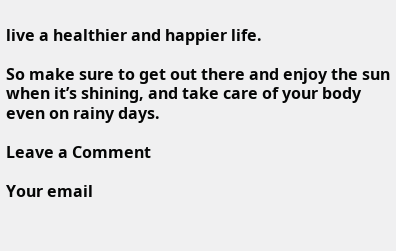live a healthier and happier life.

So make sure to get out there and enjoy the sun when it’s shining, and take care of your body even on rainy days.

Leave a Comment

Your email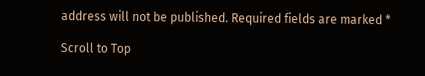address will not be published. Required fields are marked *

Scroll to Top